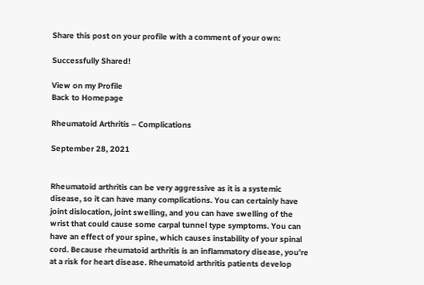Share this post on your profile with a comment of your own:

Successfully Shared!

View on my Profile
Back to Homepage

Rheumatoid Arthritis – Complications

September 28, 2021


Rheumatoid arthritis can be very aggressive as it is a systemic disease, so it can have many complications. You can certainly have joint dislocation, joint swelling, and you can have swelling of the wrist that could cause some carpal tunnel type symptoms. You can have an effect of your spine, which causes instability of your spinal cord. Because rheumatoid arthritis is an inflammatory disease, you’re at a risk for heart disease. Rheumatoid arthritis patients develop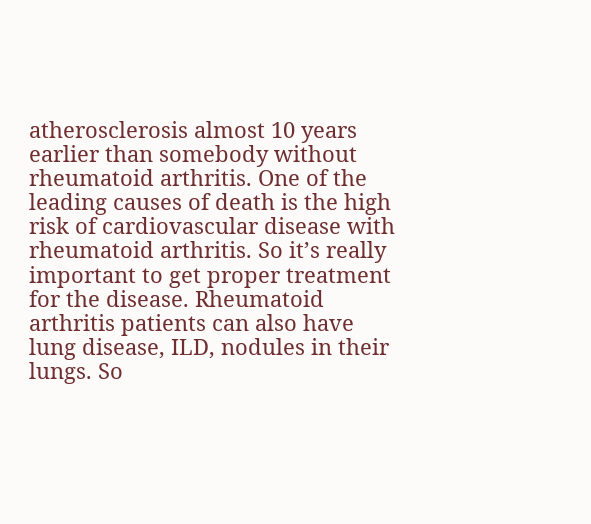atherosclerosis almost 10 years earlier than somebody without rheumatoid arthritis. One of the leading causes of death is the high risk of cardiovascular disease with rheumatoid arthritis. So it’s really important to get proper treatment for the disease. Rheumatoid arthritis patients can also have lung disease, ILD, nodules in their lungs. So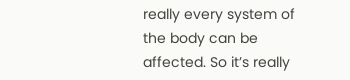really every system of the body can be affected. So it’s really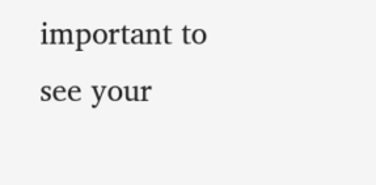important to see your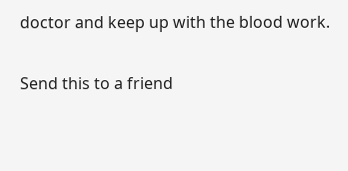doctor and keep up with the blood work.

Send this to a friend